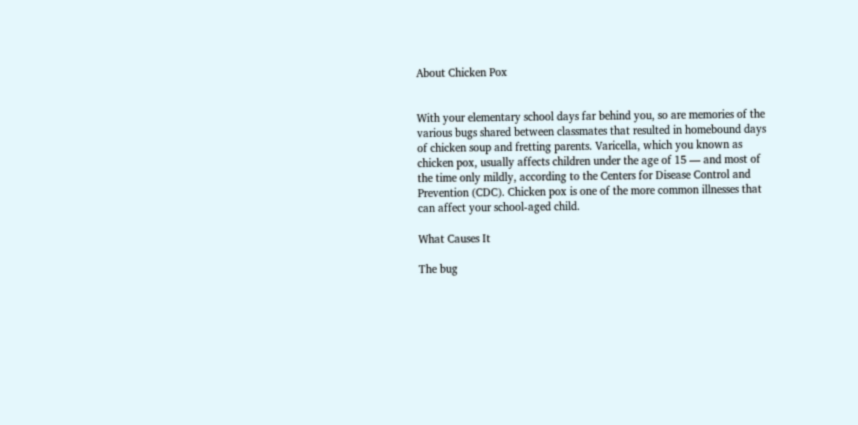About Chicken Pox


With your elementary school days far behind you, so are memories of the various bugs shared between classmates that resulted in homebound days of chicken soup and fretting parents. Varicella, which you known as chicken pox, usually affects children under the age of 15 — and most of the time only mildly, according to the Centers for Disease Control and Prevention (CDC). Chicken pox is one of the more common illnesses that can affect your school-aged child.

What Causes It

The bug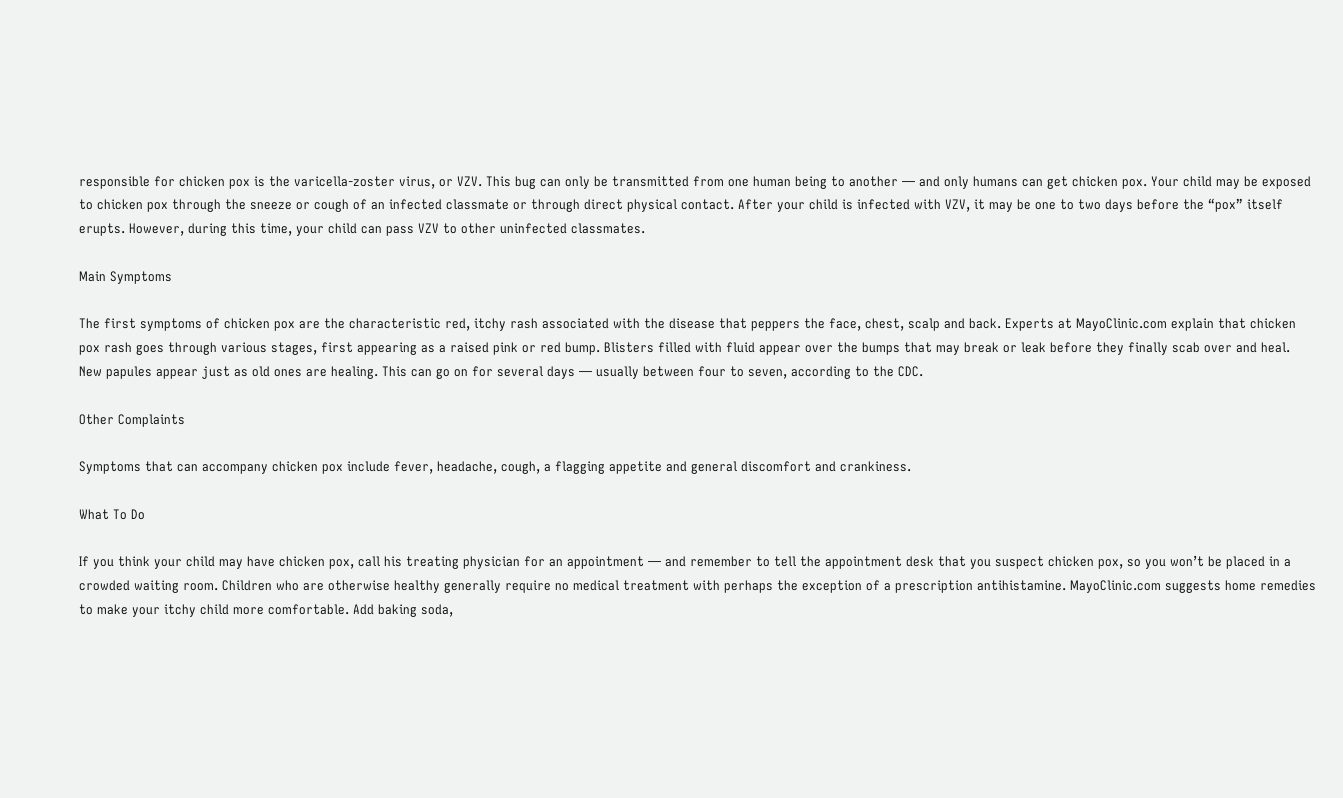responsible for chicken pox is the varicella-zoster virus, or VZV. This bug can only be transmitted from one human being to another — and only humans can get chicken pox. Your child may be exposed to chicken pox through the sneeze or cough of an infected classmate or through direct physical contact. After your child is infected with VZV, it may be one to two days before the “pox” itself erupts. However, during this time, your child can pass VZV to other uninfected classmates.

Main Symptoms

The first symptoms of chicken pox are the characteristic red, itchy rash associated with the disease that peppers the face, chest, scalp and back. Experts at MayoClinic.com explain that chicken pox rash goes through various stages, first appearing as a raised pink or red bump. Blisters filled with fluid appear over the bumps that may break or leak before they finally scab over and heal. New papules appear just as old ones are healing. This can go on for several days — usually between four to seven, according to the CDC.

Other Complaints

Symptoms that can accompany chicken pox include fever, headache, cough, a flagging appetite and general discomfort and crankiness.

What To Do

If you think your child may have chicken pox, call his treating physician for an appointment — and remember to tell the appointment desk that you suspect chicken pox, so you won’t be placed in a crowded waiting room. Children who are otherwise healthy generally require no medical treatment with perhaps the exception of a prescription antihistamine. MayoClinic.com suggests home remedies to make your itchy child more comfortable. Add baking soda,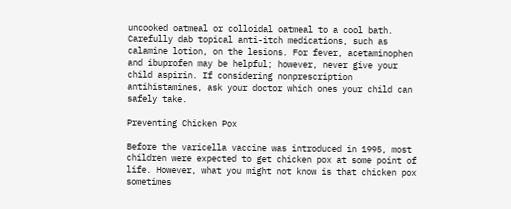uncooked oatmeal or colloidal oatmeal to a cool bath. Carefully dab topical anti-itch medications, such as calamine lotion, on the lesions. For fever, acetaminophen and ibuprofen may be helpful; however, never give your child aspirin. If considering nonprescription antihistamines, ask your doctor which ones your child can safely take.

Preventing Chicken Pox

Before the varicella vaccine was introduced in 1995, most children were expected to get chicken pox at some point of life. However, what you might not know is that chicken pox sometimes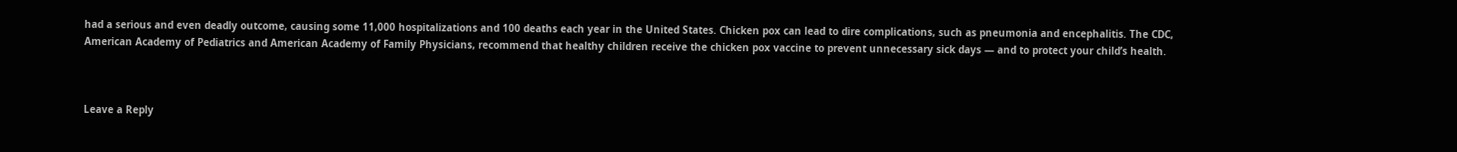had a serious and even deadly outcome, causing some 11,000 hospitalizations and 100 deaths each year in the United States. Chicken pox can lead to dire complications, such as pneumonia and encephalitis. The CDC, American Academy of Pediatrics and American Academy of Family Physicians, recommend that healthy children receive the chicken pox vaccine to prevent unnecessary sick days — and to protect your child’s health.



Leave a Reply